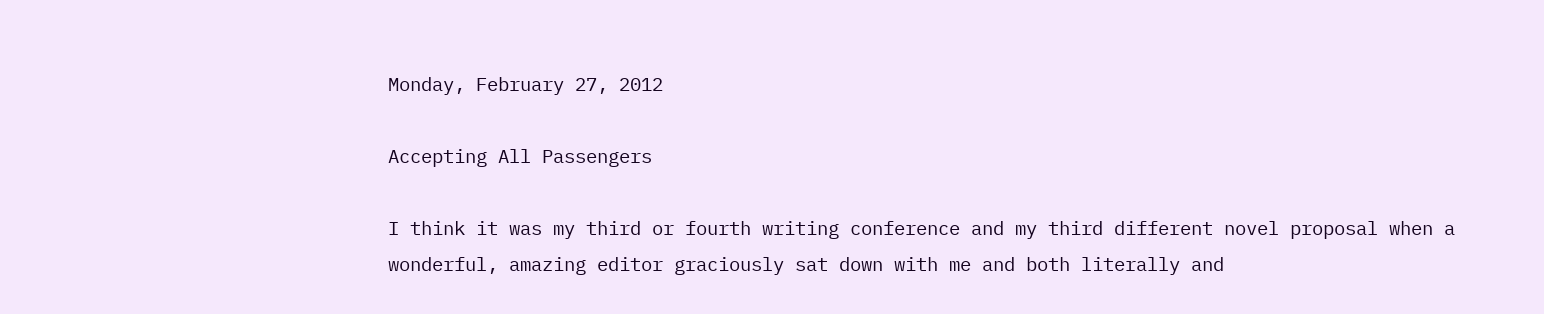Monday, February 27, 2012

Accepting All Passengers

I think it was my third or fourth writing conference and my third different novel proposal when a wonderful, amazing editor graciously sat down with me and both literally and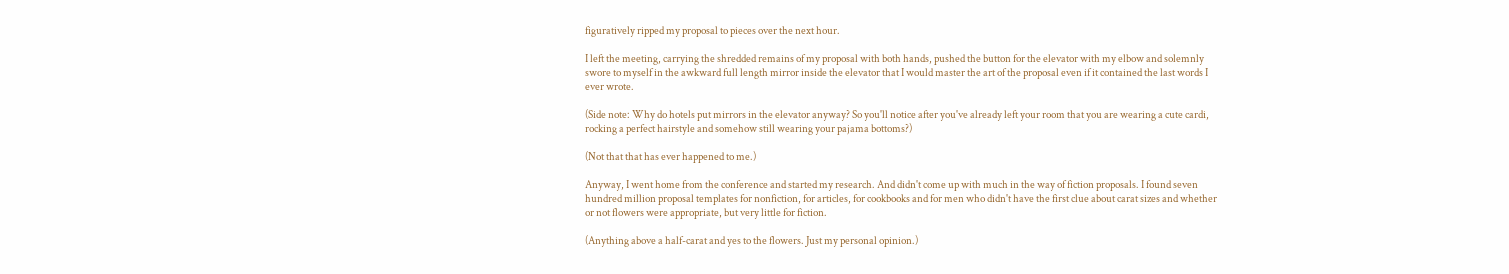figuratively ripped my proposal to pieces over the next hour.

I left the meeting, carrying the shredded remains of my proposal with both hands, pushed the button for the elevator with my elbow and solemnly swore to myself in the awkward full length mirror inside the elevator that I would master the art of the proposal even if it contained the last words I ever wrote.

(Side note: Why do hotels put mirrors in the elevator anyway? So you'll notice after you've already left your room that you are wearing a cute cardi, rocking a perfect hairstyle and somehow still wearing your pajama bottoms?)

(Not that that has ever happened to me.)

Anyway, I went home from the conference and started my research. And didn't come up with much in the way of fiction proposals. I found seven hundred million proposal templates for nonfiction, for articles, for cookbooks and for men who didn't have the first clue about carat sizes and whether or not flowers were appropriate, but very little for fiction.

(Anything above a half-carat and yes to the flowers. Just my personal opinion.)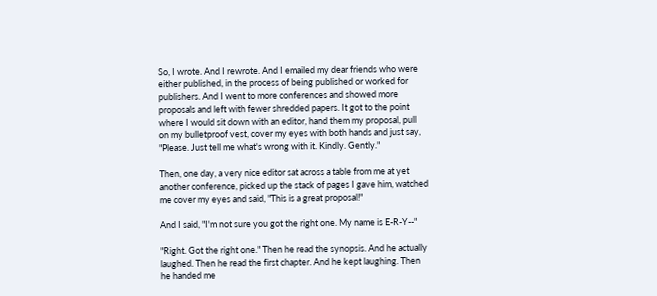So, I wrote. And I rewrote. And I emailed my dear friends who were either published, in the process of being published or worked for publishers. And I went to more conferences and showed more proposals and left with fewer shredded papers. It got to the point where I would sit down with an editor, hand them my proposal, pull on my bulletproof vest, cover my eyes with both hands and just say, "Please. Just tell me what's wrong with it. Kindly. Gently."

Then, one day, a very nice editor sat across a table from me at yet another conference, picked up the stack of pages I gave him, watched me cover my eyes and said, "This is a great proposal!"

And I said, "I'm not sure you got the right one. My name is E-R-Y--"

"Right. Got the right one." Then he read the synopsis. And he actually laughed. Then he read the first chapter. And he kept laughing. Then he handed me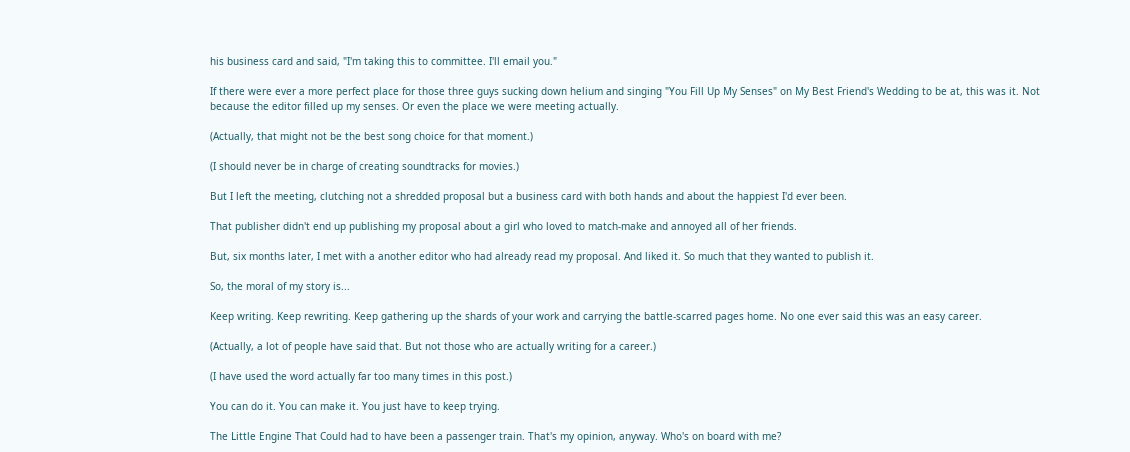his business card and said, "I'm taking this to committee. I'll email you."

If there were ever a more perfect place for those three guys sucking down helium and singing "You Fill Up My Senses" on My Best Friend's Wedding to be at, this was it. Not because the editor filled up my senses. Or even the place we were meeting actually.

(Actually, that might not be the best song choice for that moment.)

(I should never be in charge of creating soundtracks for movies.)

But I left the meeting, clutching not a shredded proposal but a business card with both hands and about the happiest I'd ever been.

That publisher didn't end up publishing my proposal about a girl who loved to match-make and annoyed all of her friends.

But, six months later, I met with a another editor who had already read my proposal. And liked it. So much that they wanted to publish it.

So, the moral of my story is...

Keep writing. Keep rewriting. Keep gathering up the shards of your work and carrying the battle-scarred pages home. No one ever said this was an easy career.

(Actually, a lot of people have said that. But not those who are actually writing for a career.)

(I have used the word actually far too many times in this post.)

You can do it. You can make it. You just have to keep trying.

The Little Engine That Could had to have been a passenger train. That's my opinion, anyway. Who's on board with me?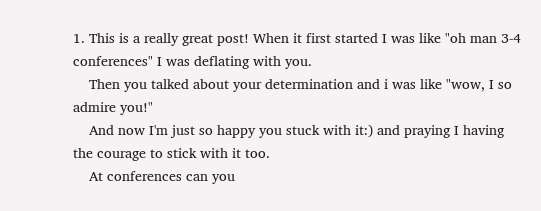1. This is a really great post! When it first started I was like "oh man 3-4 conferences" I was deflating with you.
    Then you talked about your determination and i was like "wow, I so admire you!"
    And now I'm just so happy you stuck with it:) and praying I having the courage to stick with it too.
    At conferences can you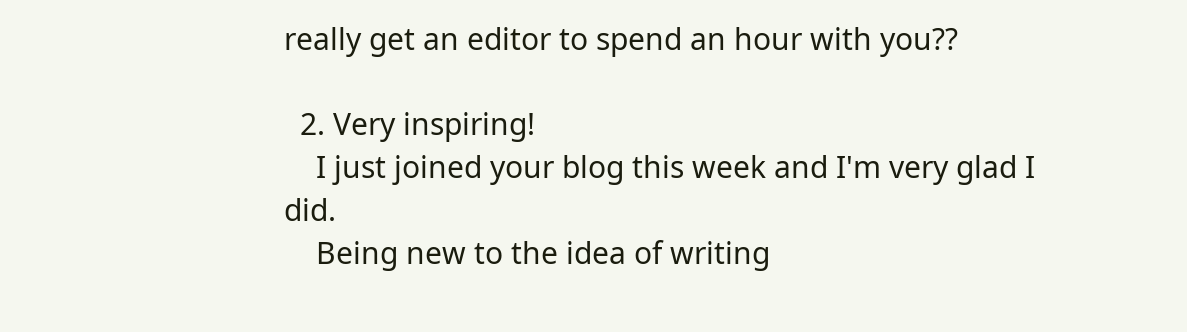really get an editor to spend an hour with you??

  2. Very inspiring!
    I just joined your blog this week and I'm very glad I did.
    Being new to the idea of writing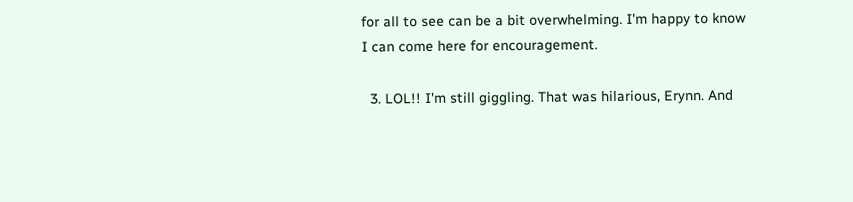for all to see can be a bit overwhelming. I'm happy to know I can come here for encouragement.

  3. LOL!! I'm still giggling. That was hilarious, Erynn. And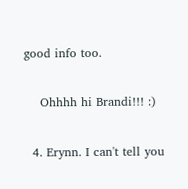good info too.

    Ohhhh hi Brandi!!! :)

  4. Erynn. I can't tell you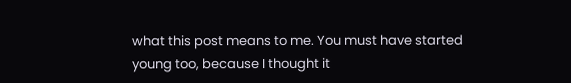what this post means to me. You must have started young too, because I thought it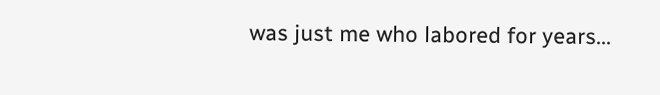was just me who labored for years...